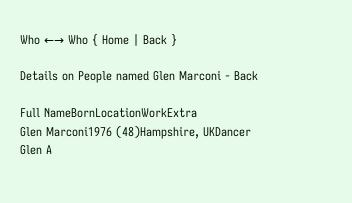Who ←→ Who { Home | Back }

Details on People named Glen Marconi - Back

Full NameBornLocationWorkExtra
Glen Marconi1976 (48)Hampshire, UKDancer
Glen A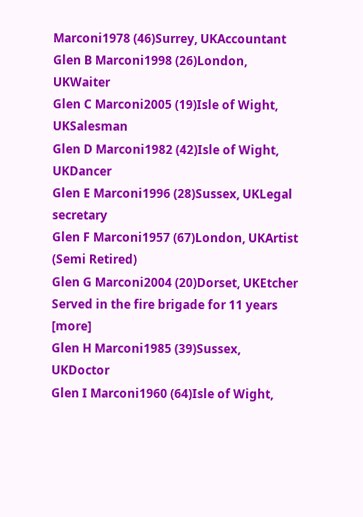Marconi1978 (46)Surrey, UKAccountant
Glen B Marconi1998 (26)London, UKWaiter
Glen C Marconi2005 (19)Isle of Wight, UKSalesman
Glen D Marconi1982 (42)Isle of Wight, UKDancer
Glen E Marconi1996 (28)Sussex, UKLegal secretary
Glen F Marconi1957 (67)London, UKArtist (Semi Retired)
Glen G Marconi2004 (20)Dorset, UKEtcher Served in the fire brigade for 11 years [more]
Glen H Marconi1985 (39)Sussex, UKDoctor
Glen I Marconi1960 (64)Isle of Wight,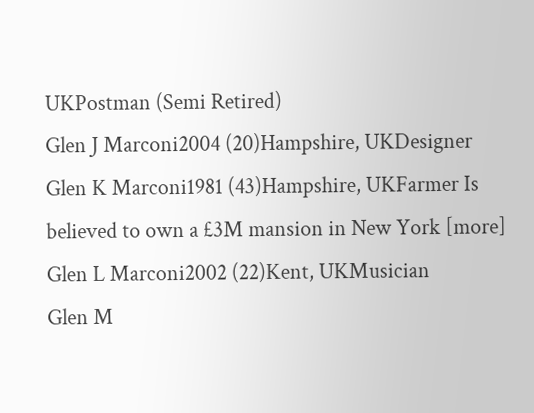UKPostman (Semi Retired)
Glen J Marconi2004 (20)Hampshire, UKDesigner
Glen K Marconi1981 (43)Hampshire, UKFarmer Is believed to own a £3M mansion in New York [more]
Glen L Marconi2002 (22)Kent, UKMusician
Glen M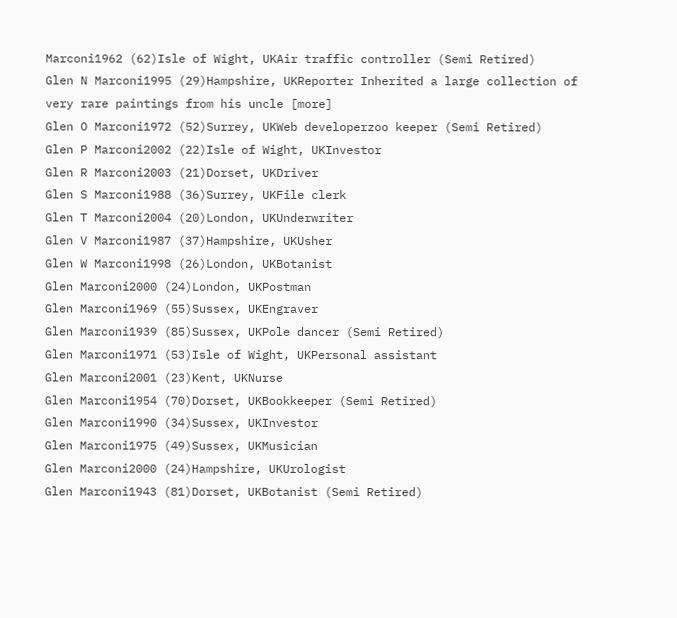Marconi1962 (62)Isle of Wight, UKAir traffic controller (Semi Retired)
Glen N Marconi1995 (29)Hampshire, UKReporter Inherited a large collection of very rare paintings from his uncle [more]
Glen O Marconi1972 (52)Surrey, UKWeb developerzoo keeper (Semi Retired)
Glen P Marconi2002 (22)Isle of Wight, UKInvestor
Glen R Marconi2003 (21)Dorset, UKDriver
Glen S Marconi1988 (36)Surrey, UKFile clerk
Glen T Marconi2004 (20)London, UKUnderwriter
Glen V Marconi1987 (37)Hampshire, UKUsher
Glen W Marconi1998 (26)London, UKBotanist
Glen Marconi2000 (24)London, UKPostman
Glen Marconi1969 (55)Sussex, UKEngraver
Glen Marconi1939 (85)Sussex, UKPole dancer (Semi Retired)
Glen Marconi1971 (53)Isle of Wight, UKPersonal assistant
Glen Marconi2001 (23)Kent, UKNurse
Glen Marconi1954 (70)Dorset, UKBookkeeper (Semi Retired)
Glen Marconi1990 (34)Sussex, UKInvestor
Glen Marconi1975 (49)Sussex, UKMusician
Glen Marconi2000 (24)Hampshire, UKUrologist
Glen Marconi1943 (81)Dorset, UKBotanist (Semi Retired)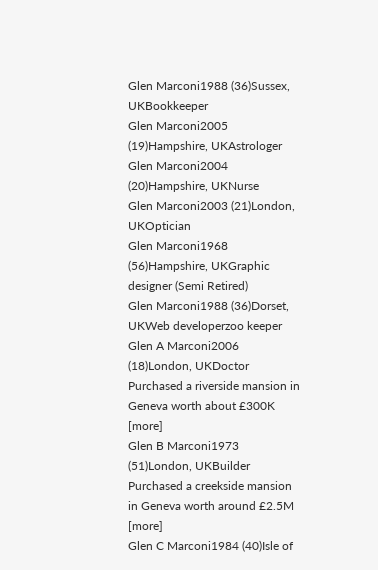Glen Marconi1988 (36)Sussex, UKBookkeeper
Glen Marconi2005 (19)Hampshire, UKAstrologer
Glen Marconi2004 (20)Hampshire, UKNurse
Glen Marconi2003 (21)London, UKOptician
Glen Marconi1968 (56)Hampshire, UKGraphic designer (Semi Retired)
Glen Marconi1988 (36)Dorset, UKWeb developerzoo keeper
Glen A Marconi2006 (18)London, UKDoctor Purchased a riverside mansion in Geneva worth about £300K [more]
Glen B Marconi1973 (51)London, UKBuilder Purchased a creekside mansion in Geneva worth around £2.5M [more]
Glen C Marconi1984 (40)Isle of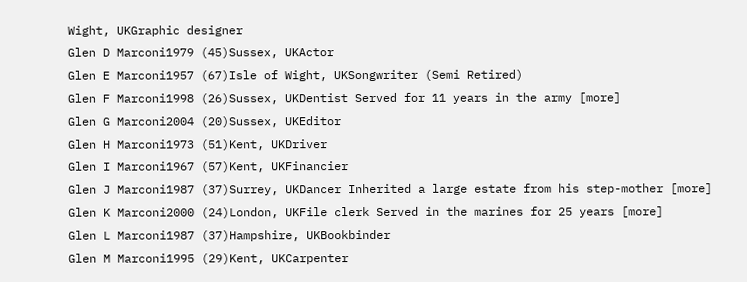Wight, UKGraphic designer
Glen D Marconi1979 (45)Sussex, UKActor
Glen E Marconi1957 (67)Isle of Wight, UKSongwriter (Semi Retired)
Glen F Marconi1998 (26)Sussex, UKDentist Served for 11 years in the army [more]
Glen G Marconi2004 (20)Sussex, UKEditor
Glen H Marconi1973 (51)Kent, UKDriver
Glen I Marconi1967 (57)Kent, UKFinancier
Glen J Marconi1987 (37)Surrey, UKDancer Inherited a large estate from his step-mother [more]
Glen K Marconi2000 (24)London, UKFile clerk Served in the marines for 25 years [more]
Glen L Marconi1987 (37)Hampshire, UKBookbinder
Glen M Marconi1995 (29)Kent, UKCarpenter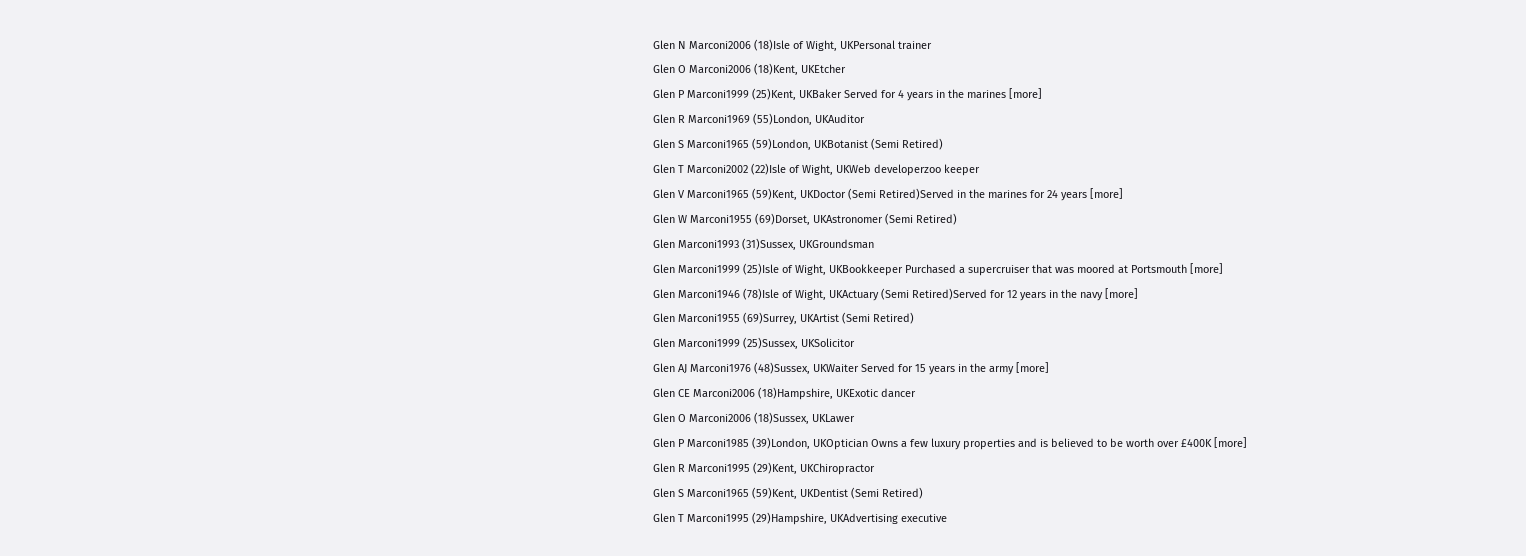Glen N Marconi2006 (18)Isle of Wight, UKPersonal trainer
Glen O Marconi2006 (18)Kent, UKEtcher
Glen P Marconi1999 (25)Kent, UKBaker Served for 4 years in the marines [more]
Glen R Marconi1969 (55)London, UKAuditor
Glen S Marconi1965 (59)London, UKBotanist (Semi Retired)
Glen T Marconi2002 (22)Isle of Wight, UKWeb developerzoo keeper
Glen V Marconi1965 (59)Kent, UKDoctor (Semi Retired)Served in the marines for 24 years [more]
Glen W Marconi1955 (69)Dorset, UKAstronomer (Semi Retired)
Glen Marconi1993 (31)Sussex, UKGroundsman
Glen Marconi1999 (25)Isle of Wight, UKBookkeeper Purchased a supercruiser that was moored at Portsmouth [more]
Glen Marconi1946 (78)Isle of Wight, UKActuary (Semi Retired)Served for 12 years in the navy [more]
Glen Marconi1955 (69)Surrey, UKArtist (Semi Retired)
Glen Marconi1999 (25)Sussex, UKSolicitor
Glen AJ Marconi1976 (48)Sussex, UKWaiter Served for 15 years in the army [more]
Glen CE Marconi2006 (18)Hampshire, UKExotic dancer
Glen O Marconi2006 (18)Sussex, UKLawer
Glen P Marconi1985 (39)London, UKOptician Owns a few luxury properties and is believed to be worth over £400K [more]
Glen R Marconi1995 (29)Kent, UKChiropractor
Glen S Marconi1965 (59)Kent, UKDentist (Semi Retired)
Glen T Marconi1995 (29)Hampshire, UKAdvertising executive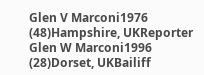Glen V Marconi1976 (48)Hampshire, UKReporter
Glen W Marconi1996 (28)Dorset, UKBailiff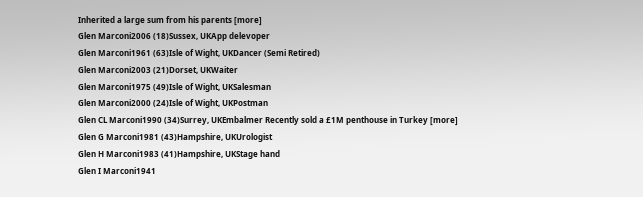Inherited a large sum from his parents [more]
Glen Marconi2006 (18)Sussex, UKApp delevoper
Glen Marconi1961 (63)Isle of Wight, UKDancer (Semi Retired)
Glen Marconi2003 (21)Dorset, UKWaiter
Glen Marconi1975 (49)Isle of Wight, UKSalesman
Glen Marconi2000 (24)Isle of Wight, UKPostman
Glen CL Marconi1990 (34)Surrey, UKEmbalmer Recently sold a £1M penthouse in Turkey [more]
Glen G Marconi1981 (43)Hampshire, UKUrologist
Glen H Marconi1983 (41)Hampshire, UKStage hand
Glen I Marconi1941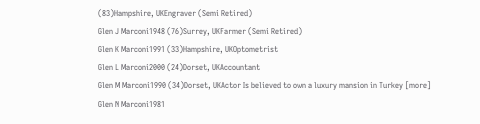(83)Hampshire, UKEngraver (Semi Retired)
Glen J Marconi1948 (76)Surrey, UKFarmer (Semi Retired)
Glen K Marconi1991 (33)Hampshire, UKOptometrist
Glen L Marconi2000 (24)Dorset, UKAccountant
Glen M Marconi1990 (34)Dorset, UKActor Is believed to own a luxury mansion in Turkey [more]
Glen N Marconi1981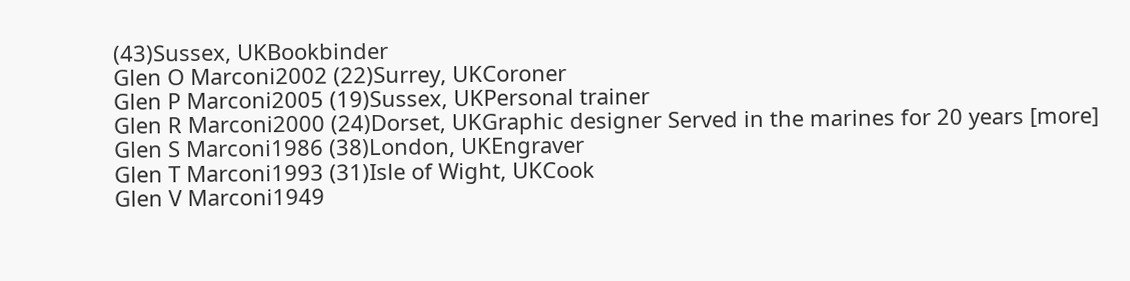(43)Sussex, UKBookbinder
Glen O Marconi2002 (22)Surrey, UKCoroner
Glen P Marconi2005 (19)Sussex, UKPersonal trainer
Glen R Marconi2000 (24)Dorset, UKGraphic designer Served in the marines for 20 years [more]
Glen S Marconi1986 (38)London, UKEngraver
Glen T Marconi1993 (31)Isle of Wight, UKCook
Glen V Marconi1949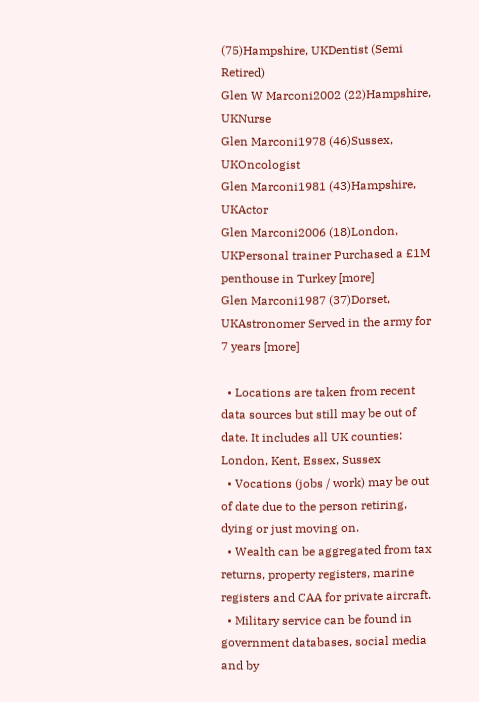(75)Hampshire, UKDentist (Semi Retired)
Glen W Marconi2002 (22)Hampshire, UKNurse
Glen Marconi1978 (46)Sussex, UKOncologist
Glen Marconi1981 (43)Hampshire, UKActor
Glen Marconi2006 (18)London, UKPersonal trainer Purchased a £1M penthouse in Turkey [more]
Glen Marconi1987 (37)Dorset, UKAstronomer Served in the army for 7 years [more]

  • Locations are taken from recent data sources but still may be out of date. It includes all UK counties: London, Kent, Essex, Sussex
  • Vocations (jobs / work) may be out of date due to the person retiring, dying or just moving on.
  • Wealth can be aggregated from tax returns, property registers, marine registers and CAA for private aircraft.
  • Military service can be found in government databases, social media and by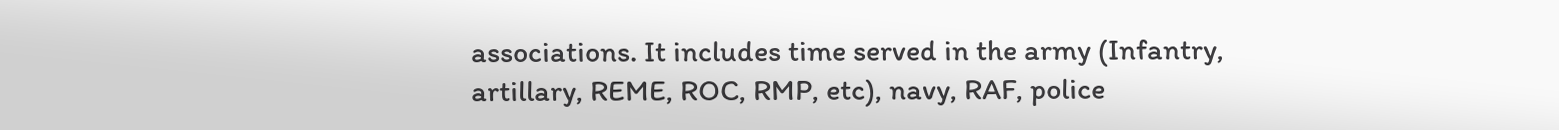associations. It includes time served in the army (Infantry, artillary, REME, ROC, RMP, etc), navy, RAF, police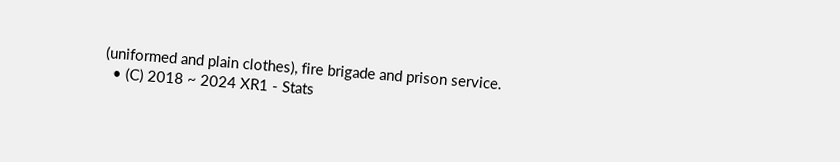(uniformed and plain clothes), fire brigade and prison service.
  • (C) 2018 ~ 2024 XR1 - Stats